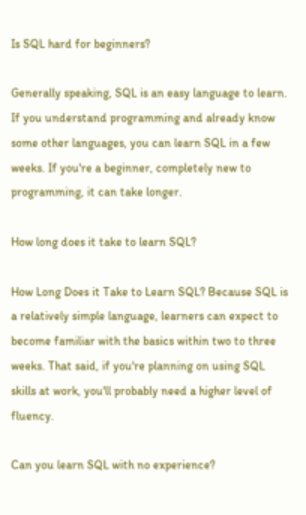Is SQL hard for beginners?

Generally speaking, SQL is an easy language to learn. If you understand programming and already know some other languages, you can learn SQL in a few weeks. If you're a beginner, completely new to programming, it can take longer.

How long does it take to learn SQL?

How Long Does it Take to Learn SQL? Because SQL is a relatively simple language, learners can expect to become familiar with the basics within two to three weeks. That said, if you're planning on using SQL skills at work, you'll probably need a higher level of fluency.

Can you learn SQL with no experience?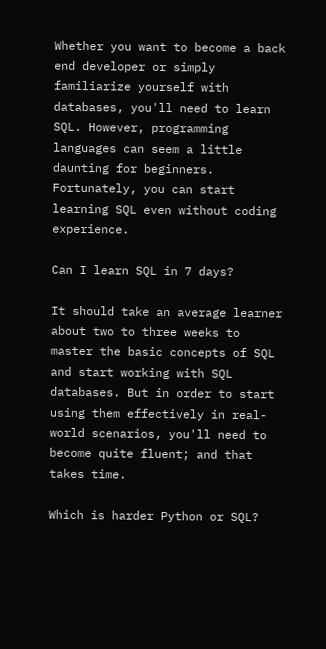Whether you want to become a back end developer or simply familiarize yourself with databases, you'll need to learn SQL. However, programming languages can seem a little daunting for beginners. Fortunately, you can start learning SQL even without coding experience.

Can I learn SQL in 7 days?

It should take an average learner about two to three weeks to master the basic concepts of SQL and start working with SQL databases. But in order to start using them effectively in real-world scenarios, you'll need to become quite fluent; and that takes time.

Which is harder Python or SQL?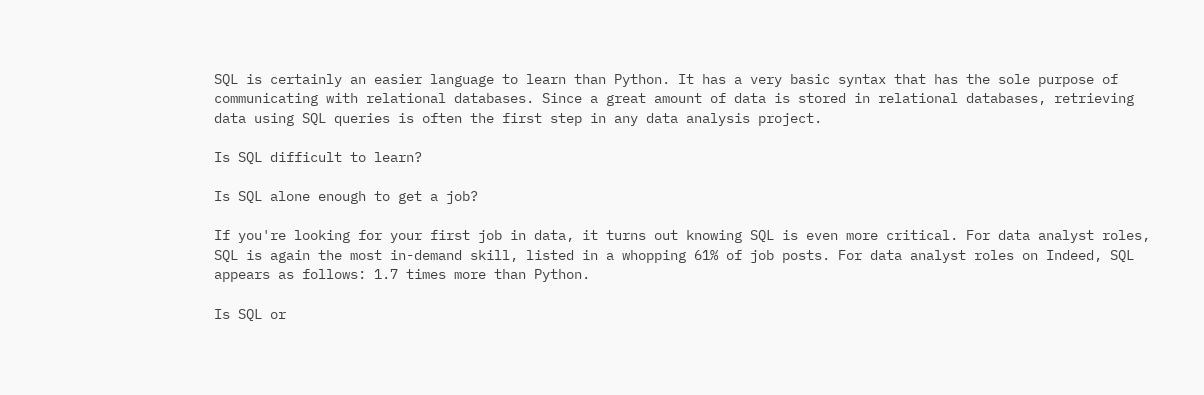SQL is certainly an easier language to learn than Python. It has a very basic syntax that has the sole purpose of communicating with relational databases. Since a great amount of data is stored in relational databases, retrieving data using SQL queries is often the first step in any data analysis project.

Is SQL difficult to learn?

Is SQL alone enough to get a job?

If you're looking for your first job in data, it turns out knowing SQL is even more critical. For data analyst roles, SQL is again the most in-demand skill, listed in a whopping 61% of job posts. For data analyst roles on Indeed, SQL appears as follows: 1.7 times more than Python.

Is SQL or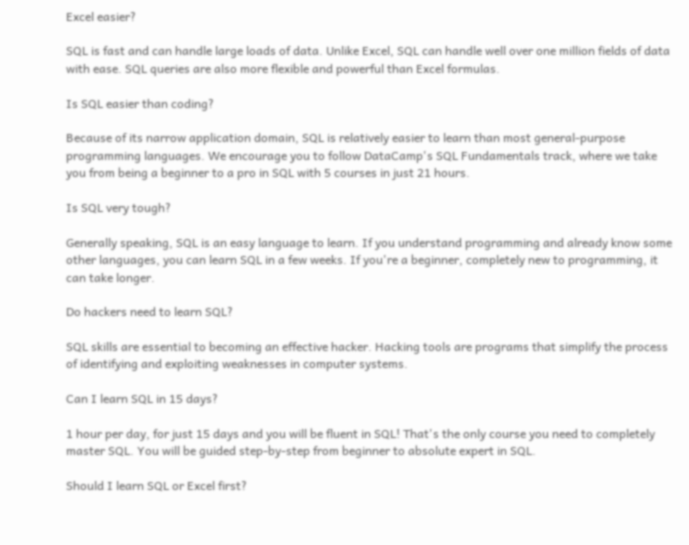Excel easier?

SQL is fast and can handle large loads of data. Unlike Excel, SQL can handle well over one million fields of data with ease. SQL queries are also more flexible and powerful than Excel formulas.

Is SQL easier than coding?

Because of its narrow application domain, SQL is relatively easier to learn than most general-purpose programming languages. We encourage you to follow DataCamp's SQL Fundamentals track, where we take you from being a beginner to a pro in SQL with 5 courses in just 21 hours.

Is SQL very tough?

Generally speaking, SQL is an easy language to learn. If you understand programming and already know some other languages, you can learn SQL in a few weeks. If you're a beginner, completely new to programming, it can take longer.

Do hackers need to learn SQL?

SQL skills are essential to becoming an effective hacker. Hacking tools are programs that simplify the process of identifying and exploiting weaknesses in computer systems.

Can I learn SQL in 15 days?

1 hour per day, for just 15 days and you will be fluent in SQL! That's the only course you need to completely master SQL. You will be guided step-by-step from beginner to absolute expert in SQL.

Should I learn SQL or Excel first?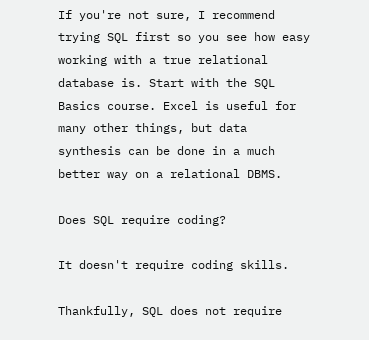If you're not sure, I recommend trying SQL first so you see how easy working with a true relational database is. Start with the SQL Basics course. Excel is useful for many other things, but data synthesis can be done in a much better way on a relational DBMS.

Does SQL require coding?

It doesn't require coding skills.

Thankfully, SQL does not require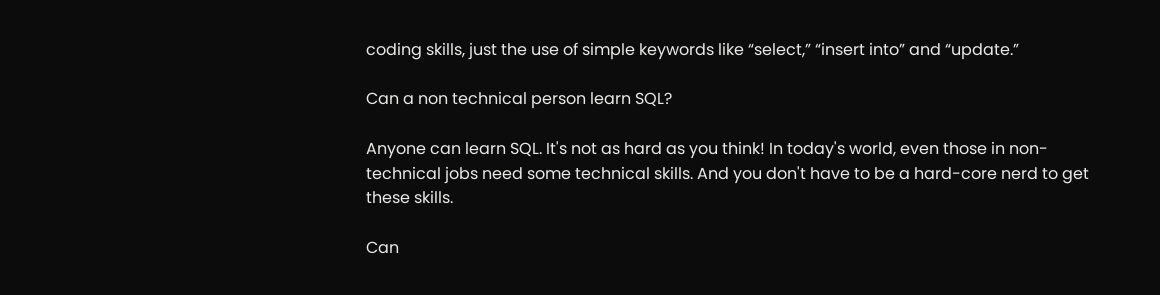coding skills, just the use of simple keywords like “select,” “insert into” and “update.”

Can a non technical person learn SQL?

Anyone can learn SQL. It's not as hard as you think! In today's world, even those in non-technical jobs need some technical skills. And you don't have to be a hard-core nerd to get these skills.

Can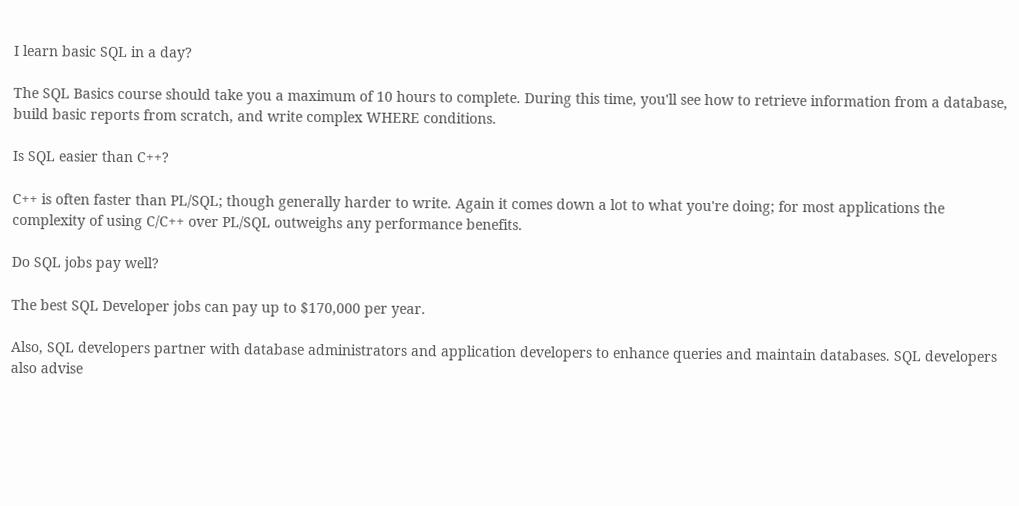I learn basic SQL in a day?

The SQL Basics course should take you a maximum of 10 hours to complete. During this time, you'll see how to retrieve information from a database, build basic reports from scratch, and write complex WHERE conditions.

Is SQL easier than C++?

C++ is often faster than PL/SQL; though generally harder to write. Again it comes down a lot to what you're doing; for most applications the complexity of using C/C++ over PL/SQL outweighs any performance benefits.

Do SQL jobs pay well?

The best SQL Developer jobs can pay up to $170,000 per year.

Also, SQL developers partner with database administrators and application developers to enhance queries and maintain databases. SQL developers also advise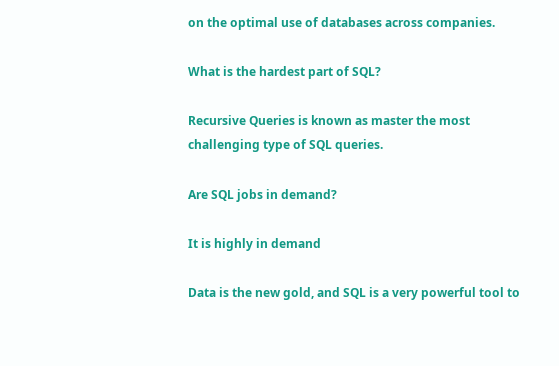on the optimal use of databases across companies.

What is the hardest part of SQL?

Recursive Queries is known as master the most challenging type of SQL queries.

Are SQL jobs in demand?

It is highly in demand

Data is the new gold, and SQL is a very powerful tool to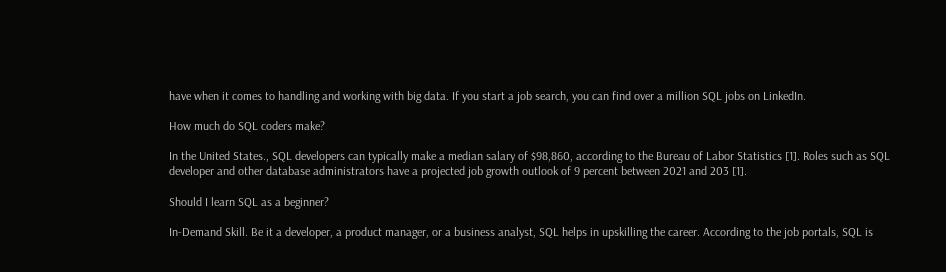have when it comes to handling and working with big data. If you start a job search, you can find over a million SQL jobs on LinkedIn.

How much do SQL coders make?

In the United States., SQL developers can typically make a median salary of $98,860, according to the Bureau of Labor Statistics [1]. Roles such as SQL developer and other database administrators have a projected job growth outlook of 9 percent between 2021 and 203 [1].

Should I learn SQL as a beginner?

In-Demand Skill. Be it a developer, a product manager, or a business analyst, SQL helps in upskilling the career. According to the job portals, SQL is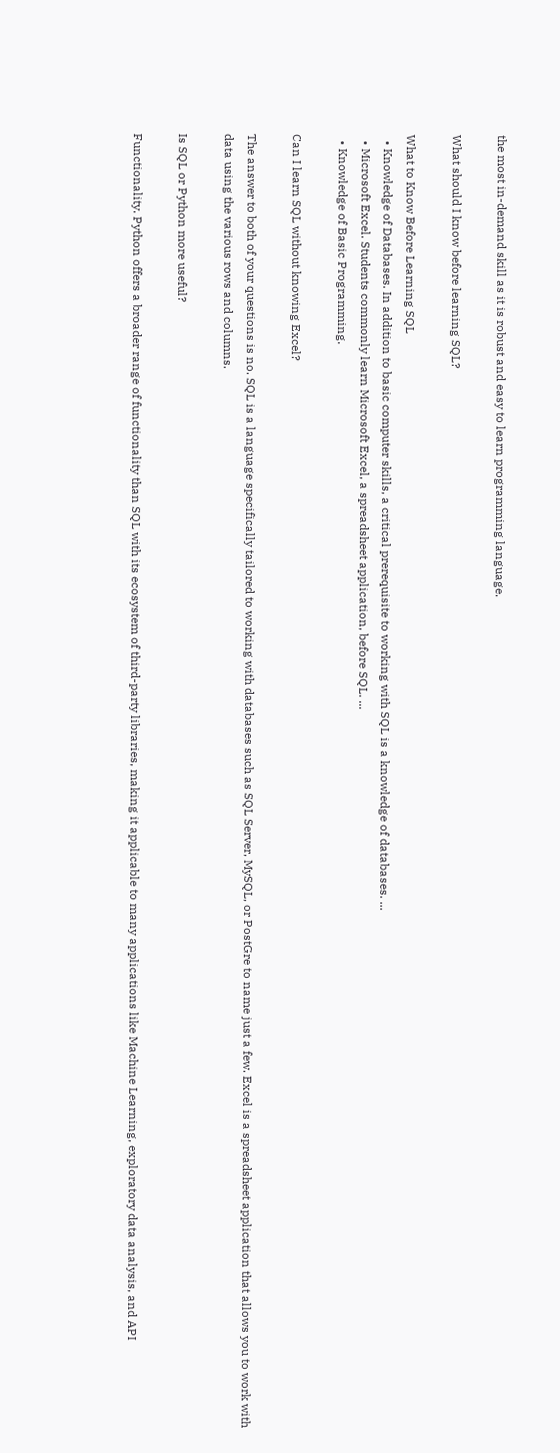the most in-demand skill as it is robust and easy to learn programming language.

What should I know before learning SQL?

What to Know Before Learning SQL
  • Knowledge of Databases. In addition to basic computer skills, a critical prerequisite to working with SQL is a knowledge of databases. ...
  • Microsoft Excel. Students commonly learn Microsoft Excel, a spreadsheet application, before SQL. ...
  • Knowledge of Basic Programming.

Can I learn SQL without knowing Excel?

The answer to both of your questions is no. SQL is a language specifically tailored to working with databases such as SQL Server, MySQL, or PostGre to name just a few. Excel is a spreadsheet application that allows you to work with data using the various rows and columns.

Is SQL or Python more useful?

Functionality. Python offers a broader range of functionality than SQL with its ecosystem of third-party libraries, making it applicable to many applications like Machine Learning, exploratory data analysis, and API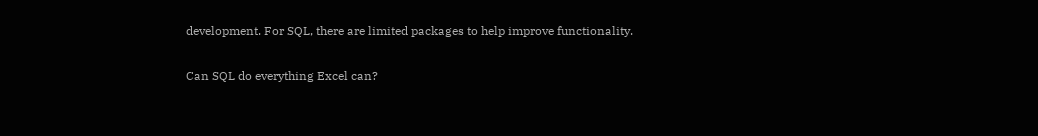development. For SQL, there are limited packages to help improve functionality.

Can SQL do everything Excel can?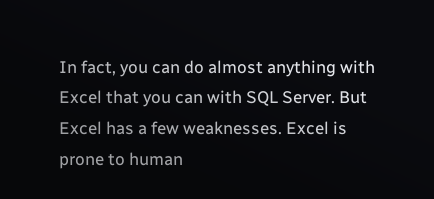In fact, you can do almost anything with Excel that you can with SQL Server. But Excel has a few weaknesses. Excel is prone to human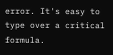error. It's easy to type over a critical formula.